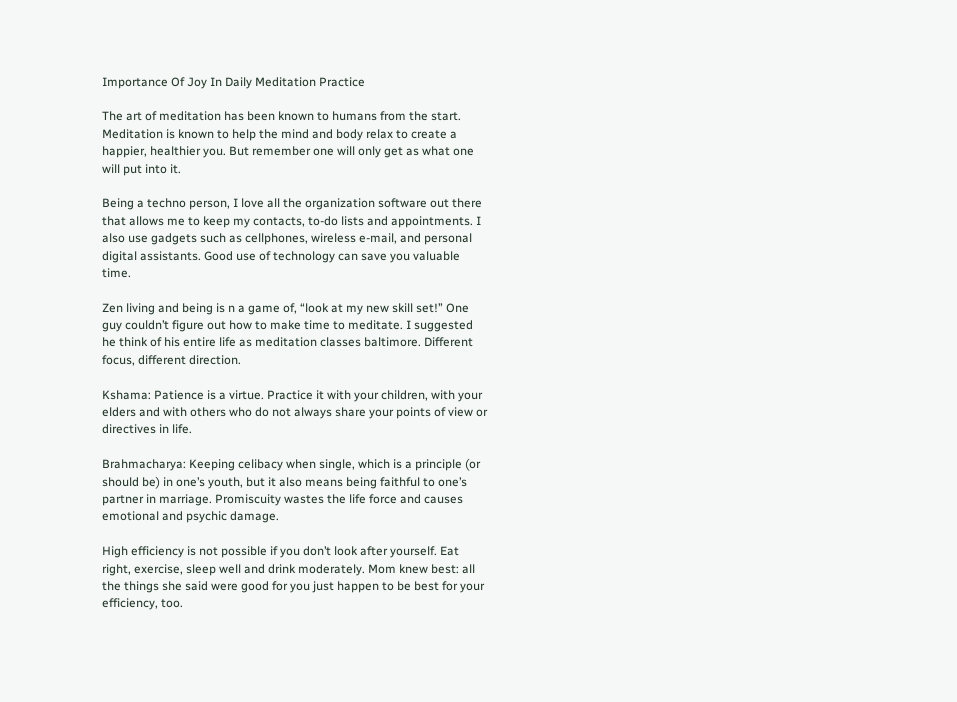Importance Of Joy In Daily Meditation Practice

The art of meditation has been known to humans from the start. Meditation is known to help the mind and body relax to create a happier, healthier you. But remember one will only get as what one will put into it.

Being a techno person, I love all the organization software out there that allows me to keep my contacts, to-do lists and appointments. I also use gadgets such as cellphones, wireless e-mail, and personal digital assistants. Good use of technology can save you valuable time.

Zen living and being is n a game of, “look at my new skill set!” One guy couldn’t figure out how to make time to meditate. I suggested he think of his entire life as meditation classes baltimore. Different focus, different direction.

Kshama: Patience is a virtue. Practice it with your children, with your elders and with others who do not always share your points of view or directives in life.

Brahmacharya: Keeping celibacy when single, which is a principle (or should be) in one’s youth, but it also means being faithful to one’s partner in marriage. Promiscuity wastes the life force and causes emotional and psychic damage.

High efficiency is not possible if you don’t look after yourself. Eat right, exercise, sleep well and drink moderately. Mom knew best: all the things she said were good for you just happen to be best for your efficiency, too.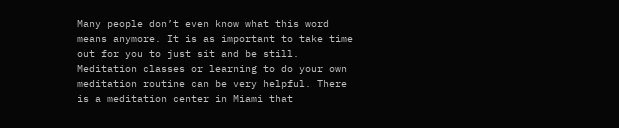Many people don’t even know what this word means anymore. It is as important to take time out for you to just sit and be still. Meditation classes or learning to do your own meditation routine can be very helpful. There is a meditation center in Miami that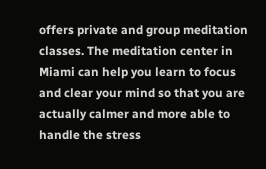offers private and group meditation classes. The meditation center in Miami can help you learn to focus and clear your mind so that you are actually calmer and more able to handle the stress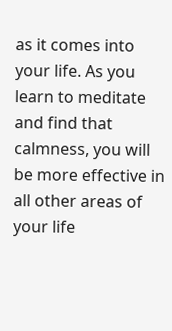as it comes into your life. As you learn to meditate and find that calmness, you will be more effective in all other areas of your life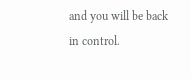and you will be back in control.